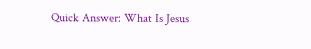Quick Answer: What Is Jesus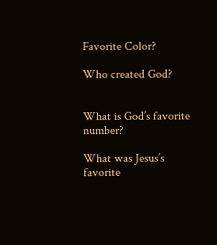Favorite Color?

Who created God?


What is God’s favorite number?

What was Jesus’s favorite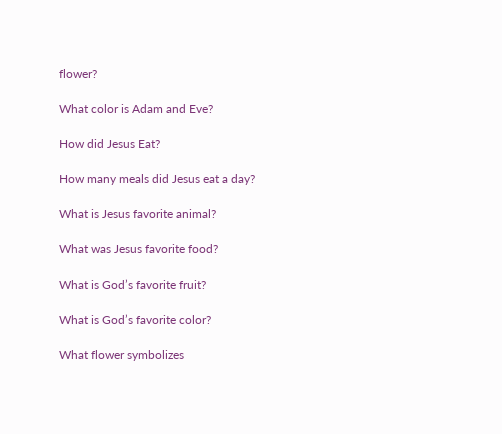flower?

What color is Adam and Eve?

How did Jesus Eat?

How many meals did Jesus eat a day?

What is Jesus favorite animal?

What was Jesus favorite food?

What is God’s favorite fruit?

What is God’s favorite color?

What flower symbolizes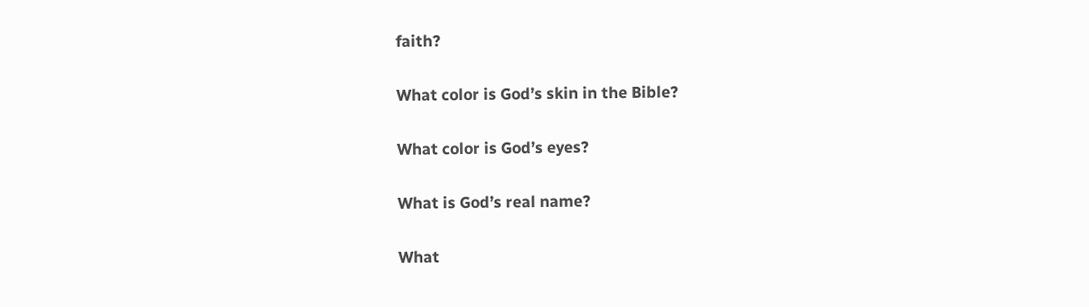faith?

What color is God’s skin in the Bible?

What color is God’s eyes?

What is God’s real name?

What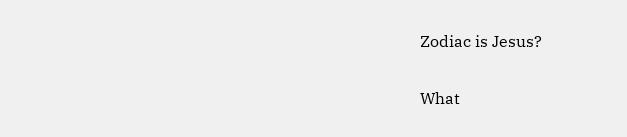Zodiac is Jesus?

What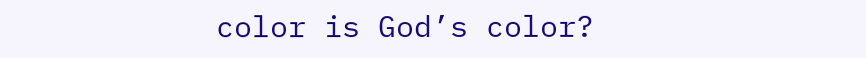color is God’s color?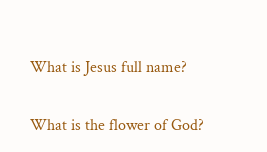What is Jesus full name?

What is the flower of God?